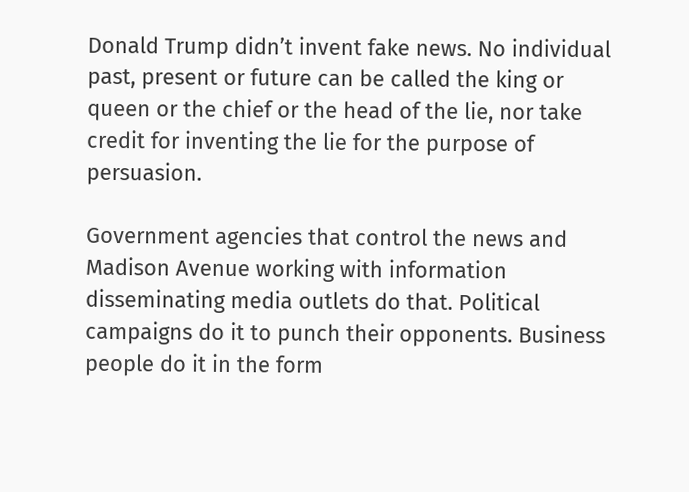Donald Trump didn’t invent fake news. No individual past, present or future can be called the king or queen or the chief or the head of the lie, nor take credit for inventing the lie for the purpose of persuasion.

Government agencies that control the news and Madison Avenue working with information disseminating media outlets do that. Political campaigns do it to punch their opponents. Business people do it in the form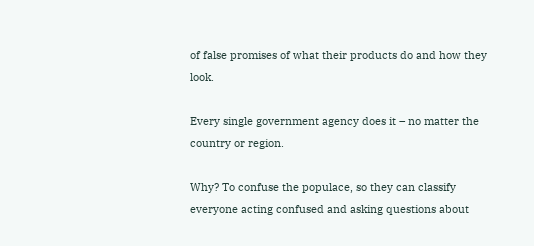of false promises of what their products do and how they look.

Every single government agency does it – no matter the country or region.

Why? To confuse the populace, so they can classify everyone acting confused and asking questions about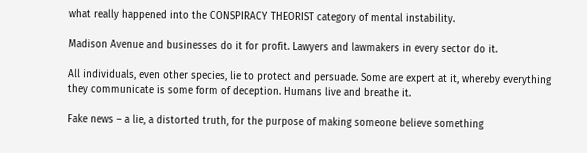what really happened into the CONSPIRACY THEORIST category of mental instability.

Madison Avenue and businesses do it for profit. Lawyers and lawmakers in every sector do it.

All individuals, even other species, lie to protect and persuade. Some are expert at it, whereby everything they communicate is some form of deception. Humans live and breathe it.

Fake news – a lie, a distorted truth, for the purpose of making someone believe something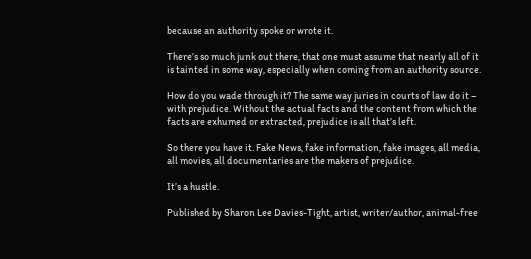because an authority spoke or wrote it.

There’s so much junk out there, that one must assume that nearly all of it is tainted in some way, especially when coming from an authority source.

How do you wade through it? The same way juries in courts of law do it – with prejudice. Without the actual facts and the content from which the facts are exhumed or extracted, prejudice is all that’s left.

So there you have it. Fake News, fake information, fake images, all media, all movies, all documentaries are the makers of prejudice.

It’s a hustle.

Published by Sharon Lee Davies-Tight, artist, writer/author, animal-free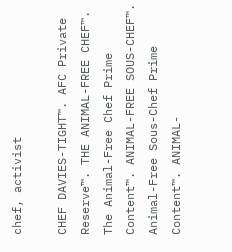chef, activist

CHEF DAVIES-TIGHT™. AFC Private Reserve™. THE ANIMAL-FREE CHEF™. The Animal-Free Chef Prime Content™. ANIMAL-FREE SOUS-CHEF™. Animal-Free Sous-Chef Prime Content™. ANIMAL-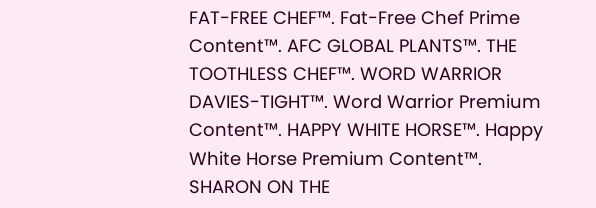FAT-FREE CHEF™. Fat-Free Chef Prime Content™. AFC GLOBAL PLANTS™. THE TOOTHLESS CHEF™. WORD WARRIOR DAVIES-TIGHT™. Word Warrior Premium Content™. HAPPY WHITE HORSE™. Happy White Horse Premium Content™. SHARON ON THE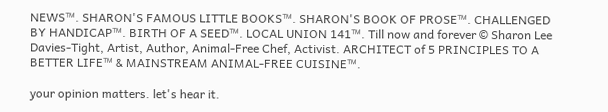NEWS™. SHARON'S FAMOUS LITTLE BOOKS™. SHARON'S BOOK OF PROSE™. CHALLENGED BY HANDICAP™. BIRTH OF A SEED™. LOCAL UNION 141™. Till now and forever © Sharon Lee Davies-Tight, Artist, Author, Animal-Free Chef, Activist. ARCHITECT of 5 PRINCIPLES TO A BETTER LIFE™ & MAINSTREAM ANIMAL-FREE CUISINE™.

your opinion matters. let's hear it.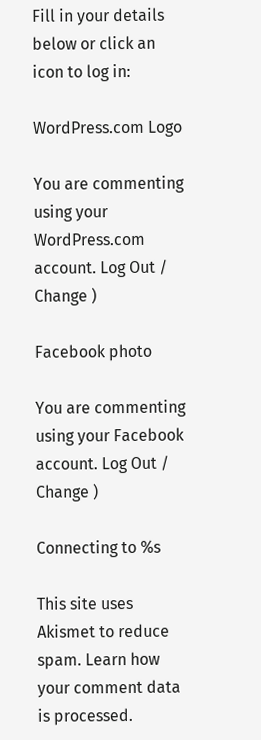Fill in your details below or click an icon to log in:

WordPress.com Logo

You are commenting using your WordPress.com account. Log Out /  Change )

Facebook photo

You are commenting using your Facebook account. Log Out /  Change )

Connecting to %s

This site uses Akismet to reduce spam. Learn how your comment data is processed.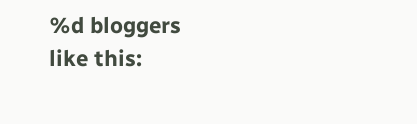%d bloggers like this: